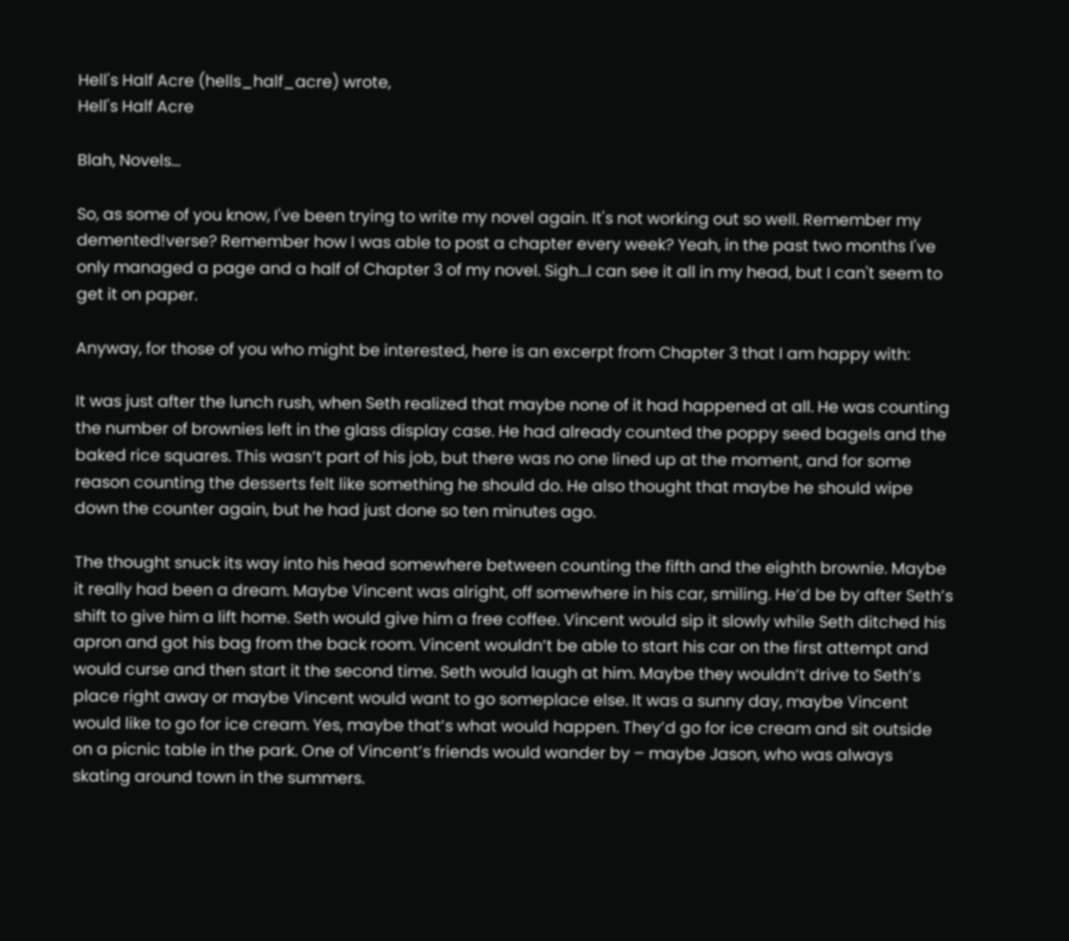Hell's Half Acre (hells_half_acre) wrote,
Hell's Half Acre

Blah, Novels...

So, as some of you know, I've been trying to write my novel again. It's not working out so well. Remember my demented!verse? Remember how I was able to post a chapter every week? Yeah, in the past two months I've only managed a page and a half of Chapter 3 of my novel. Sigh...I can see it all in my head, but I can't seem to get it on paper.

Anyway, for those of you who might be interested, here is an excerpt from Chapter 3 that I am happy with:

It was just after the lunch rush, when Seth realized that maybe none of it had happened at all. He was counting the number of brownies left in the glass display case. He had already counted the poppy seed bagels and the baked rice squares. This wasn’t part of his job, but there was no one lined up at the moment, and for some reason counting the desserts felt like something he should do. He also thought that maybe he should wipe down the counter again, but he had just done so ten minutes ago.

The thought snuck its way into his head somewhere between counting the fifth and the eighth brownie. Maybe it really had been a dream. Maybe Vincent was alright, off somewhere in his car, smiling. He’d be by after Seth’s shift to give him a lift home. Seth would give him a free coffee. Vincent would sip it slowly while Seth ditched his apron and got his bag from the back room. Vincent wouldn’t be able to start his car on the first attempt and would curse and then start it the second time. Seth would laugh at him. Maybe they wouldn’t drive to Seth’s place right away or maybe Vincent would want to go someplace else. It was a sunny day, maybe Vincent would like to go for ice cream. Yes, maybe that’s what would happen. They’d go for ice cream and sit outside on a picnic table in the park. One of Vincent’s friends would wander by – maybe Jason, who was always skating around town in the summers.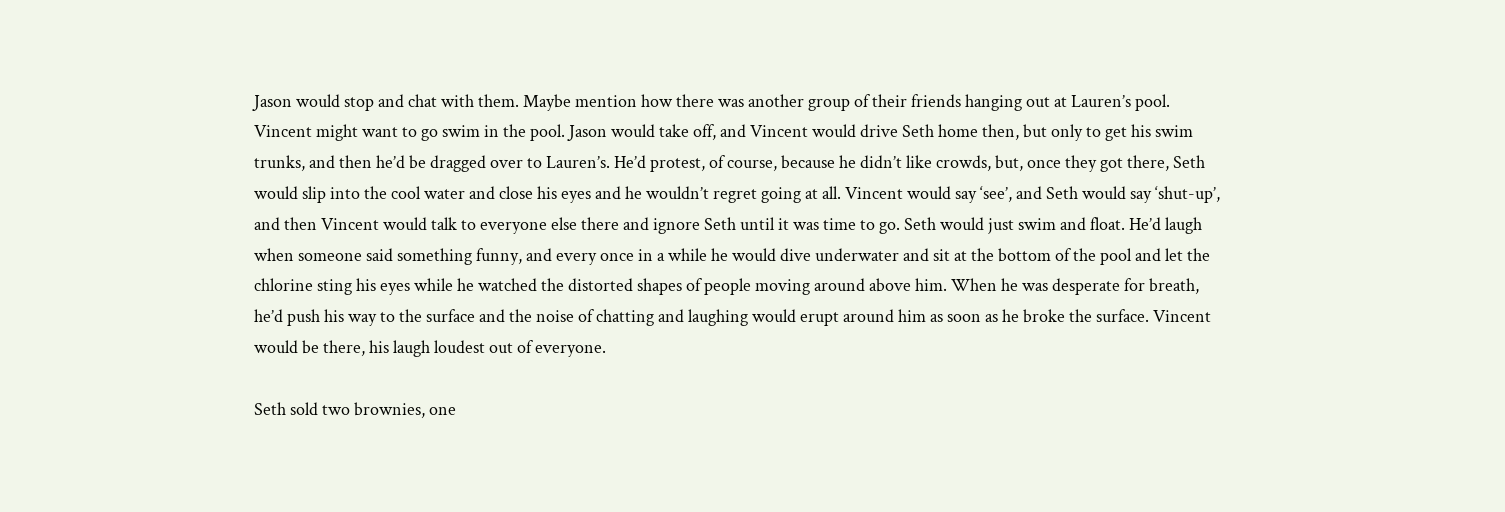Jason would stop and chat with them. Maybe mention how there was another group of their friends hanging out at Lauren’s pool. Vincent might want to go swim in the pool. Jason would take off, and Vincent would drive Seth home then, but only to get his swim trunks, and then he’d be dragged over to Lauren’s. He’d protest, of course, because he didn’t like crowds, but, once they got there, Seth would slip into the cool water and close his eyes and he wouldn’t regret going at all. Vincent would say ‘see’, and Seth would say ‘shut-up’, and then Vincent would talk to everyone else there and ignore Seth until it was time to go. Seth would just swim and float. He’d laugh when someone said something funny, and every once in a while he would dive underwater and sit at the bottom of the pool and let the chlorine sting his eyes while he watched the distorted shapes of people moving around above him. When he was desperate for breath, he’d push his way to the surface and the noise of chatting and laughing would erupt around him as soon as he broke the surface. Vincent would be there, his laugh loudest out of everyone.

Seth sold two brownies, one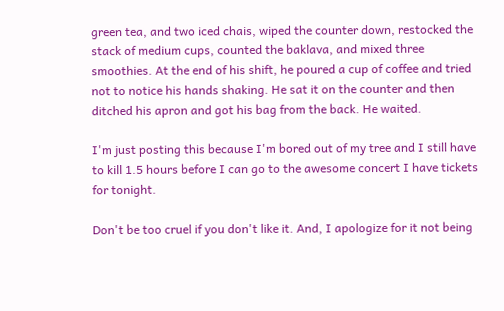green tea, and two iced chais, wiped the counter down, restocked the stack of medium cups, counted the baklava, and mixed three smoothies. At the end of his shift, he poured a cup of coffee and tried not to notice his hands shaking. He sat it on the counter and then ditched his apron and got his bag from the back. He waited.

I'm just posting this because I'm bored out of my tree and I still have to kill 1.5 hours before I can go to the awesome concert I have tickets for tonight.

Don't be too cruel if you don't like it. And, I apologize for it not being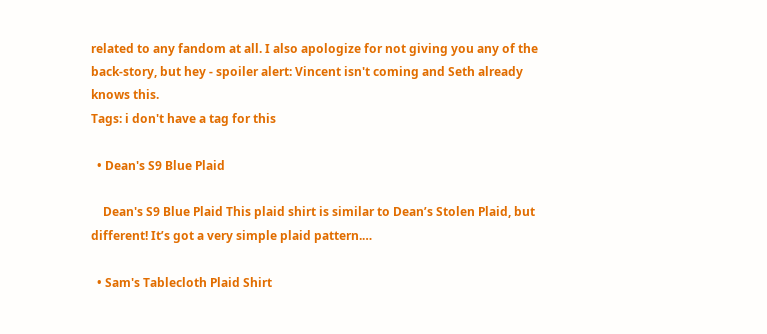related to any fandom at all. I also apologize for not giving you any of the back-story, but hey - spoiler alert: Vincent isn't coming and Seth already knows this.
Tags: i don't have a tag for this

  • Dean's S9 Blue Plaid

    Dean's S9 Blue Plaid This plaid shirt is similar to Dean’s Stolen Plaid, but different! It’s got a very simple plaid pattern.…

  • Sam's Tablecloth Plaid Shirt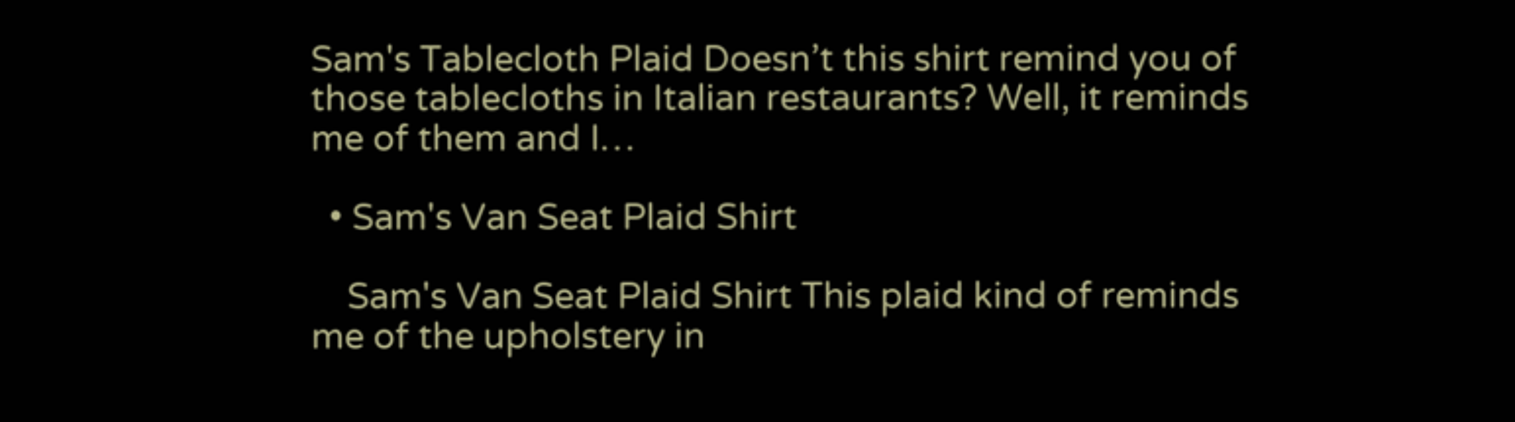Sam's Tablecloth Plaid Doesn’t this shirt remind you of those tablecloths in Italian restaurants? Well, it reminds me of them and I…

  • Sam's Van Seat Plaid Shirt

    Sam's Van Seat Plaid Shirt This plaid kind of reminds me of the upholstery in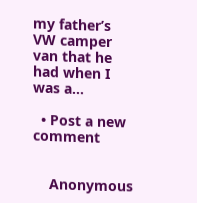my father’s VW camper van that he had when I was a…

  • Post a new comment


    Anonymous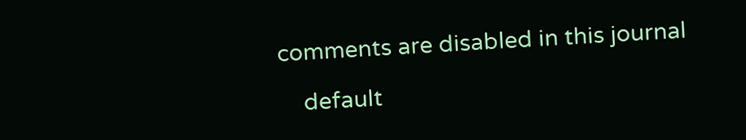comments are disabled in this journal

    default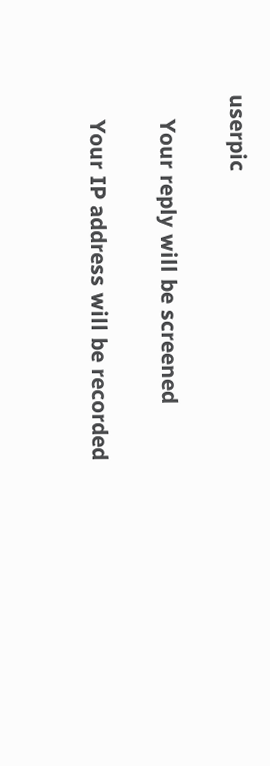userpic

    Your reply will be screened

    Your IP address will be recorded